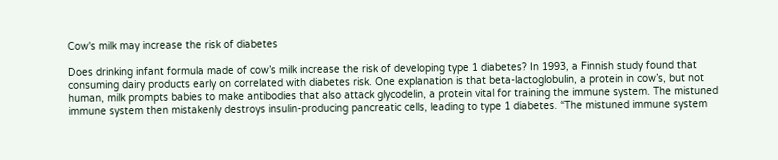Cow's milk may increase the risk of diabetes

Does drinking infant formula made of cow’s milk increase the risk of developing type 1 diabetes? In 1993, a Finnish study found that consuming dairy products early on correlated with diabetes risk. One explanation is that beta-lactoglobulin, a protein in cow’s, but not human, milk prompts babies to make antibodies that also attack glycodelin, a protein vital for training the immune system. The mistuned immune system then mistakenly destroys insulin-producing pancreatic cells, leading to type 1 diabetes. “The mistuned immune system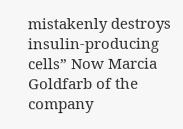mistakenly destroys insulin-producing cells” Now Marcia Goldfarb of the company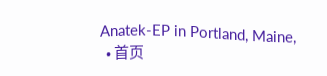Anatek-EP in Portland, Maine,
  • 首页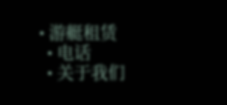• 游艇租赁
  • 电话
  • 关于我们